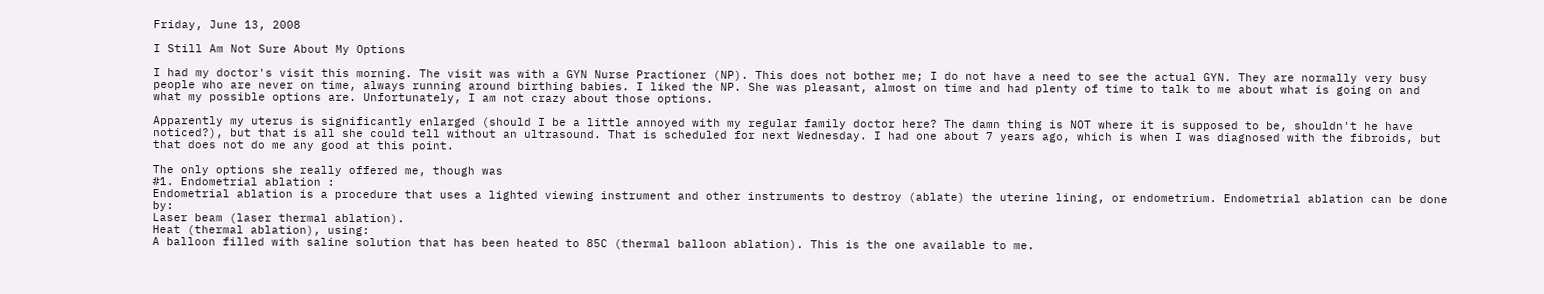Friday, June 13, 2008

I Still Am Not Sure About My Options

I had my doctor's visit this morning. The visit was with a GYN Nurse Practioner (NP). This does not bother me; I do not have a need to see the actual GYN. They are normally very busy people who are never on time, always running around birthing babies. I liked the NP. She was pleasant, almost on time and had plenty of time to talk to me about what is going on and what my possible options are. Unfortunately, I am not crazy about those options.

Apparently my uterus is significantly enlarged (should I be a little annoyed with my regular family doctor here? The damn thing is NOT where it is supposed to be, shouldn't he have noticed?), but that is all she could tell without an ultrasound. That is scheduled for next Wednesday. I had one about 7 years ago, which is when I was diagnosed with the fibroids, but that does not do me any good at this point.

The only options she really offered me, though was
#1. Endometrial ablation :
Endometrial ablation is a procedure that uses a lighted viewing instrument and other instruments to destroy (ablate) the uterine lining, or endometrium. Endometrial ablation can be done by:
Laser beam (laser thermal ablation).
Heat (thermal ablation), using:
A balloon filled with saline solution that has been heated to 85C (thermal balloon ablation). This is the one available to me.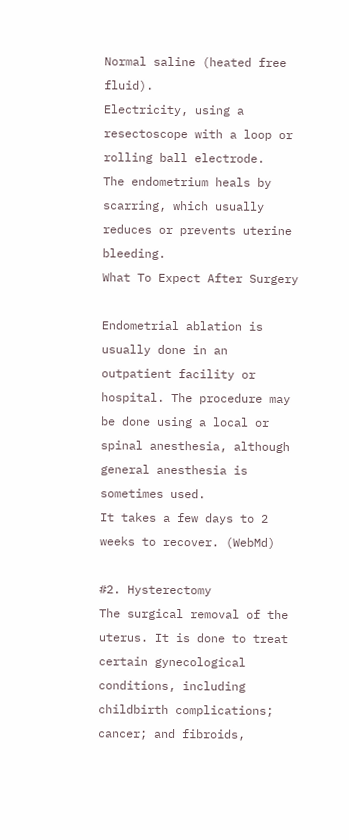Normal saline (heated free fluid).
Electricity, using a resectoscope with a loop or rolling ball electrode.
The endometrium heals by scarring, which usually reduces or prevents uterine bleeding.
What To Expect After Surgery

Endometrial ablation is usually done in an outpatient facility or hospital. The procedure may be done using a local or spinal anesthesia, although general anesthesia is sometimes used.
It takes a few days to 2 weeks to recover. (WebMd)

#2. Hysterectomy
The surgical removal of the uterus. It is done to treat certain gynecological conditions, including childbirth complications; cancer; and fibroids,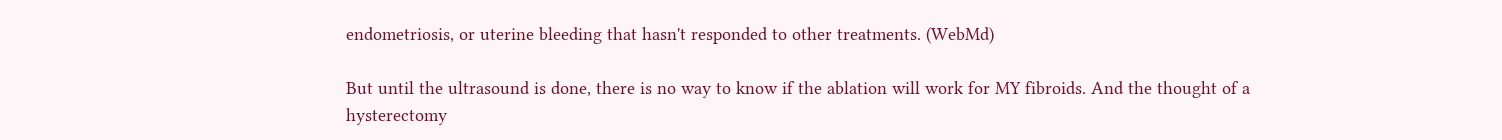endometriosis, or uterine bleeding that hasn't responded to other treatments. (WebMd)

But until the ultrasound is done, there is no way to know if the ablation will work for MY fibroids. And the thought of a hysterectomy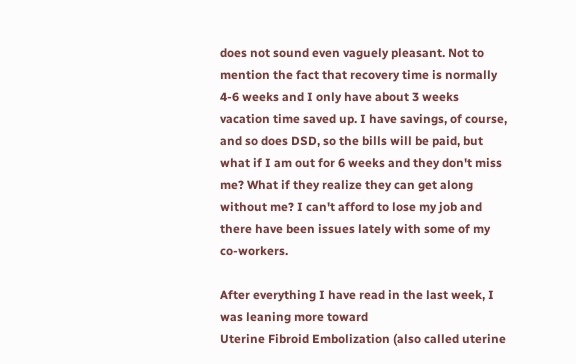does not sound even vaguely pleasant. Not to mention the fact that recovery time is normally 4-6 weeks and I only have about 3 weeks vacation time saved up. I have savings, of course, and so does DSD, so the bills will be paid, but what if I am out for 6 weeks and they don't miss me? What if they realize they can get along without me? I can't afford to lose my job and there have been issues lately with some of my co-workers.

After everything I have read in the last week, I was leaning more toward
Uterine Fibroid Embolization (also called uterine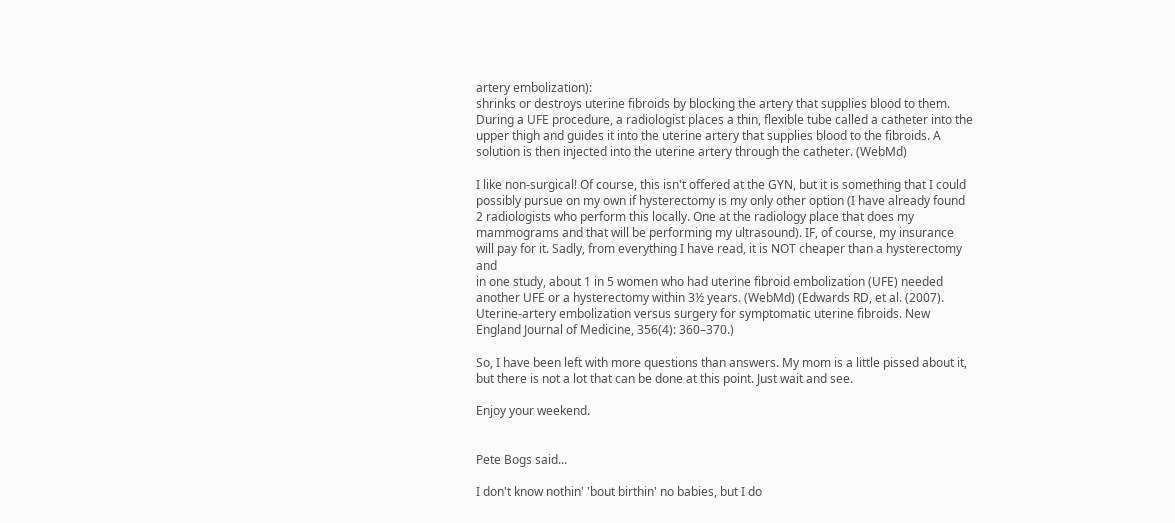artery embolization):
shrinks or destroys uterine fibroids by blocking the artery that supplies blood to them. During a UFE procedure, a radiologist places a thin, flexible tube called a catheter into the upper thigh and guides it into the uterine artery that supplies blood to the fibroids. A solution is then injected into the uterine artery through the catheter. (WebMd)

I like non-surgical! Of course, this isn't offered at the GYN, but it is something that I could possibly pursue on my own if hysterectomy is my only other option (I have already found 2 radiologists who perform this locally. One at the radiology place that does my mammograms and that will be performing my ultrasound). IF, of course, my insurance will pay for it. Sadly, from everything I have read, it is NOT cheaper than a hysterectomy and
in one study, about 1 in 5 women who had uterine fibroid embolization (UFE) needed another UFE or a hysterectomy within 3½ years. (WebMd) (Edwards RD, et al. (2007). Uterine-artery embolization versus surgery for symptomatic uterine fibroids. New England Journal of Medicine, 356(4): 360–370.)

So, I have been left with more questions than answers. My mom is a little pissed about it, but there is not a lot that can be done at this point. Just wait and see.

Enjoy your weekend.


Pete Bogs said...

I don't know nothin' 'bout birthin' no babies, but I do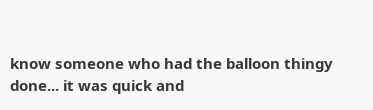know someone who had the balloon thingy done... it was quick and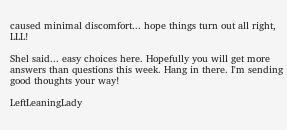caused minimal discomfort... hope things turn out all right, LLL!

Shel said... easy choices here. Hopefully you will get more answers than questions this week. Hang in there. I'm sending good thoughts your way!

LeftLeaningLady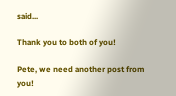said...

Thank you to both of you!

Pete, we need another post from you!